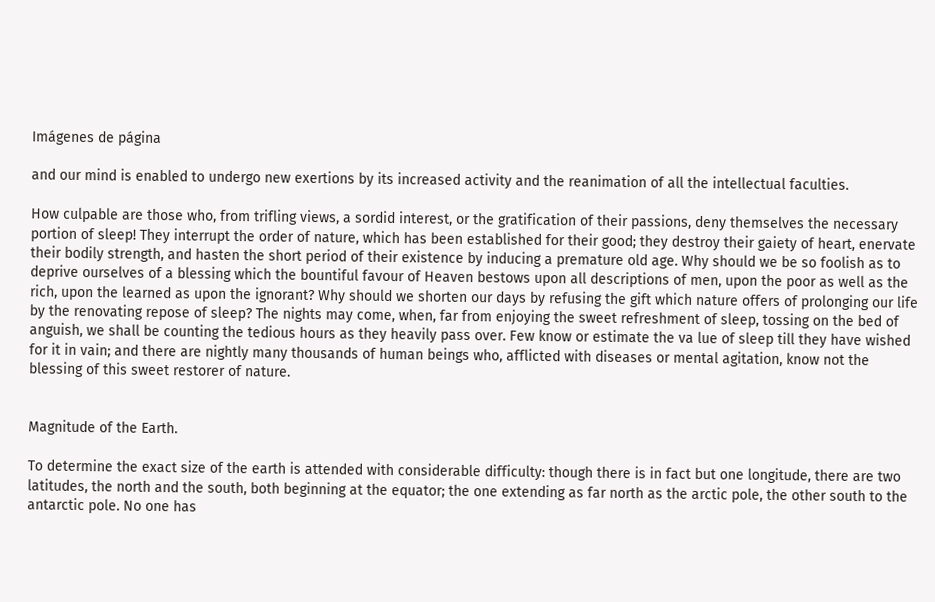Imágenes de página

and our mind is enabled to undergo new exertions by its increased activity and the reanimation of all the intellectual faculties.

How culpable are those who, from trifling views, a sordid interest, or the gratification of their passions, deny themselves the necessary portion of sleep! They interrupt the order of nature, which has been established for their good; they destroy their gaiety of heart, enervate their bodily strength, and hasten the short period of their existence by inducing a premature old age. Why should we be so foolish as to deprive ourselves of a blessing which the bountiful favour of Heaven bestows upon all descriptions of men, upon the poor as well as the rich, upon the learned as upon the ignorant? Why should we shorten our days by refusing the gift which nature offers of prolonging our life by the renovating repose of sleep? The nights may come, when, far from enjoying the sweet refreshment of sleep, tossing on the bed of anguish, we shall be counting the tedious hours as they heavily pass over. Few know or estimate the va lue of sleep till they have wished for it in vain; and there are nightly many thousands of human beings who, afflicted with diseases or mental agitation, know not the blessing of this sweet restorer of nature.


Magnitude of the Earth.

To determine the exact size of the earth is attended with considerable difficulty: though there is in fact but one longitude, there are two latitudes, the north and the south, both beginning at the equator; the one extending as far north as the arctic pole, the other south to the antarctic pole. No one has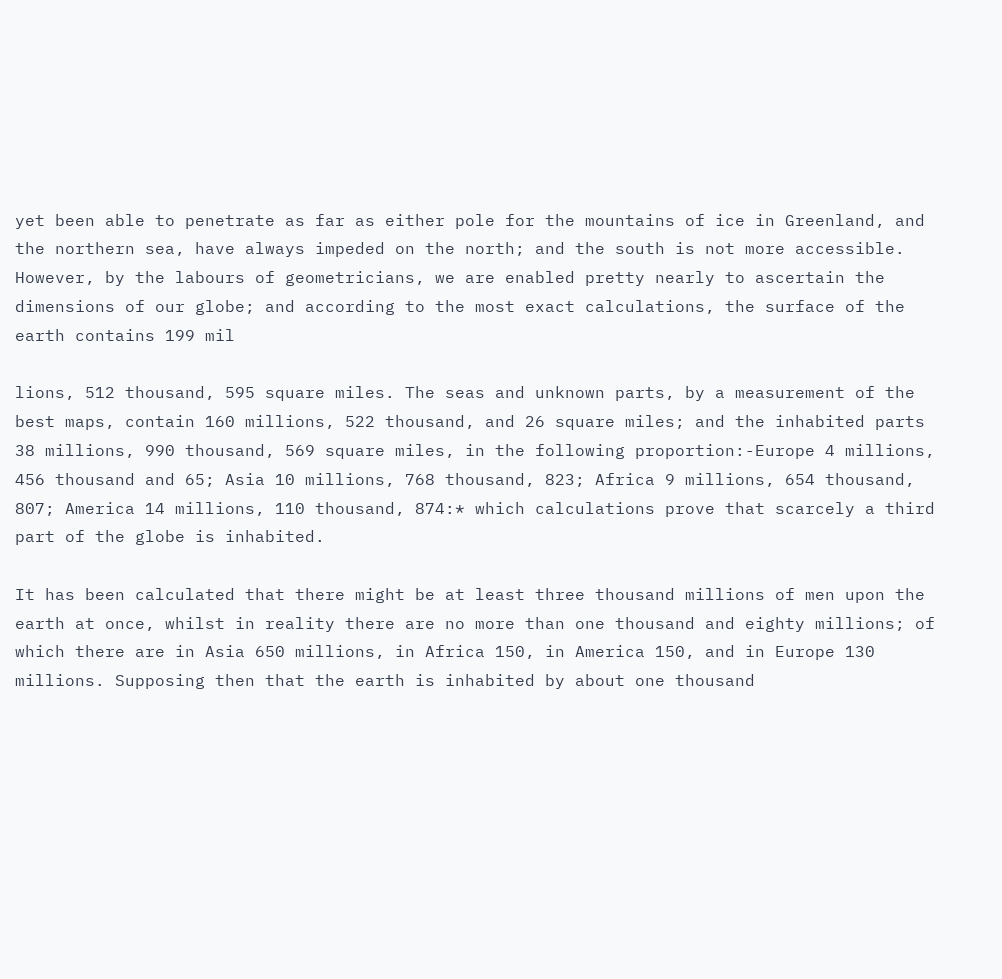yet been able to penetrate as far as either pole for the mountains of ice in Greenland, and the northern sea, have always impeded on the north; and the south is not more accessible. However, by the labours of geometricians, we are enabled pretty nearly to ascertain the dimensions of our globe; and according to the most exact calculations, the surface of the earth contains 199 mil

lions, 512 thousand, 595 square miles. The seas and unknown parts, by a measurement of the best maps, contain 160 millions, 522 thousand, and 26 square miles; and the inhabited parts 38 millions, 990 thousand, 569 square miles, in the following proportion:-Europe 4 millions, 456 thousand and 65; Asia 10 millions, 768 thousand, 823; Africa 9 millions, 654 thousand, 807; America 14 millions, 110 thousand, 874:* which calculations prove that scarcely a third part of the globe is inhabited.

It has been calculated that there might be at least three thousand millions of men upon the earth at once, whilst in reality there are no more than one thousand and eighty millions; of which there are in Asia 650 millions, in Africa 150, in America 150, and in Europe 130 millions. Supposing then that the earth is inhabited by about one thousand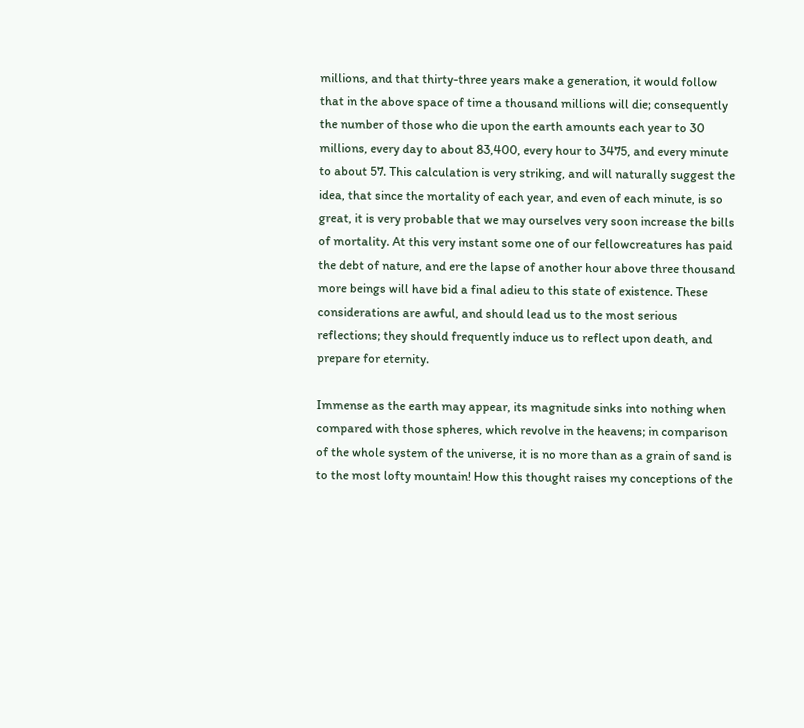millions, and that thirty-three years make a generation, it would follow that in the above space of time a thousand millions will die; consequently the number of those who die upon the earth amounts each year to 30 millions, every day to about 83,400, every hour to 3475, and every minute to about 57. This calculation is very striking, and will naturally suggest the idea, that since the mortality of each year, and even of each minute, is so great, it is very probable that we may ourselves very soon increase the bills of mortality. At this very instant some one of our fellowcreatures has paid the debt of nature, and ere the lapse of another hour above three thousand more beings will have bid a final adieu to this state of existence. These considerations are awful, and should lead us to the most serious reflections; they should frequently induce us to reflect upon death, and prepare for eternity.

Immense as the earth may appear, its magnitude sinks into nothing when compared with those spheres, which revolve in the heavens; in comparison of the whole system of the universe, it is no more than as a grain of sand is to the most lofty mountain! How this thought raises my conceptions of the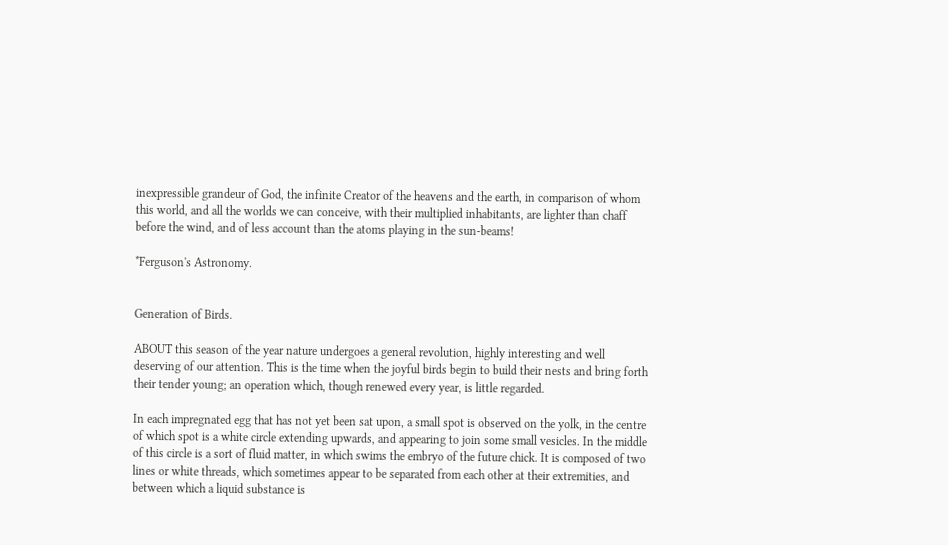inexpressible grandeur of God, the infinite Creator of the heavens and the earth, in comparison of whom this world, and all the worlds we can conceive, with their multiplied inhabitants, are lighter than chaff before the wind, and of less account than the atoms playing in the sun-beams!

*Ferguson's Astronomy.


Generation of Birds.

ABOUT this season of the year nature undergoes a general revolution, highly interesting and well deserving of our attention. This is the time when the joyful birds begin to build their nests and bring forth their tender young; an operation which, though renewed every year, is little regarded.

In each impregnated egg that has not yet been sat upon, a small spot is observed on the yolk, in the centre of which spot is a white circle extending upwards, and appearing to join some small vesicles. In the middle of this circle is a sort of fluid matter, in which swims the embryo of the future chick. It is composed of two lines or white threads, which sometimes appear to be separated from each other at their extremities, and between which a liquid substance is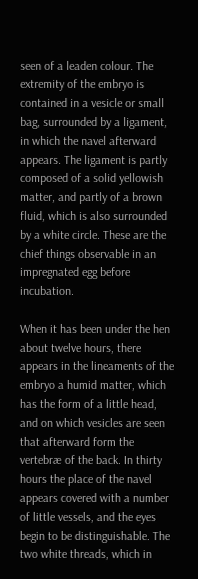seen of a leaden colour. The extremity of the embryo is contained in a vesicle or small bag, surrounded by a ligament, in which the navel afterward appears. The ligament is partly composed of a solid yellowish matter, and partly of a brown fluid, which is also surrounded by a white circle. These are the chief things observable in an impregnated egg before incubation.

When it has been under the hen about twelve hours, there appears in the lineaments of the embryo a humid matter, which has the form of a little head, and on which vesicles are seen that afterward form the vertebræ of the back. In thirty hours the place of the navel appears covered with a number of little vessels, and the eyes begin to be distinguishable. The two white threads, which in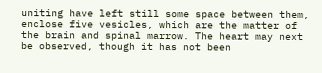uniting have left still some space between them, enclose five vesicles, which are the matter of the brain and spinal marrow. The heart may next be observed, though it has not been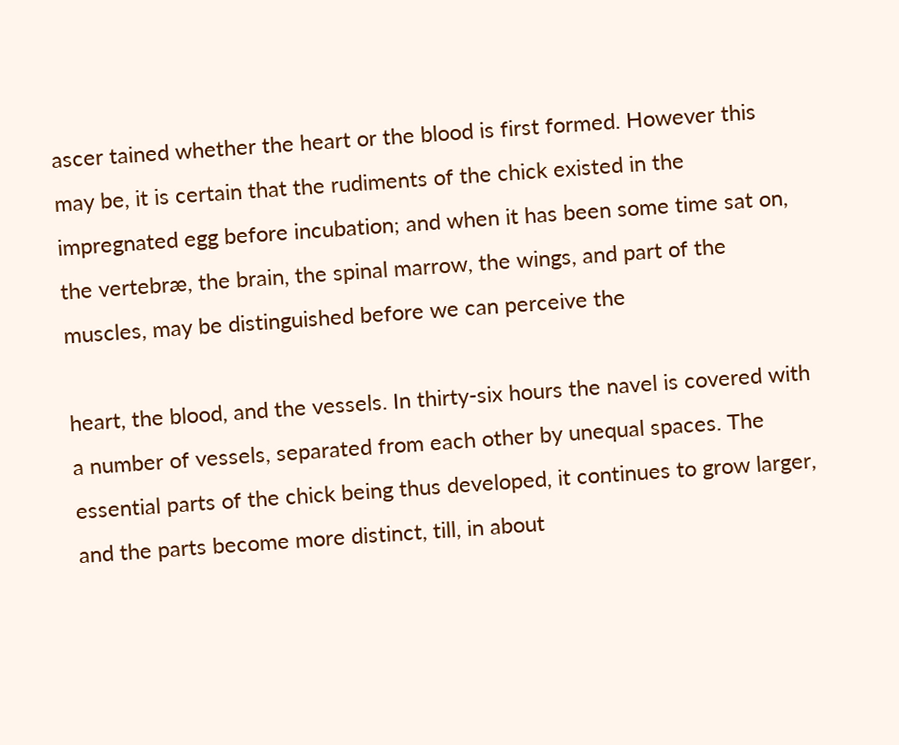ascer tained whether the heart or the blood is first formed. However this may be, it is certain that the rudiments of the chick existed in the impregnated egg before incubation; and when it has been some time sat on, the vertebræ, the brain, the spinal marrow, the wings, and part of the muscles, may be distinguished before we can perceive the

heart, the blood, and the vessels. In thirty-six hours the navel is covered with a number of vessels, separated from each other by unequal spaces. The essential parts of the chick being thus developed, it continues to grow larger, and the parts become more distinct, till, in about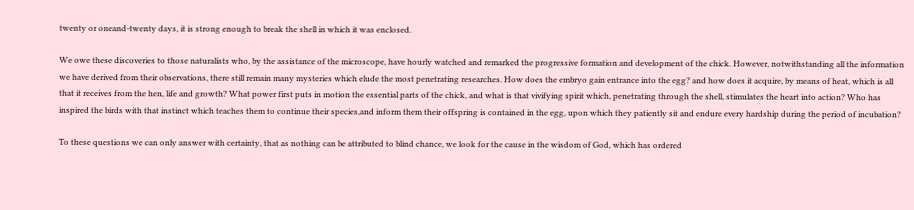twenty or oneand-twenty days, it is strong enough to break the shell in which it was enclosed.

We owe these discoveries to those naturalists who, by the assistance of the microscope, have hourly watched and remarked the progressive formation and development of the chick. However, notwithstanding all the information we have derived from their observations, there still remain many mysteries which elude the most penetrating researches. How does the embryo gain entrance into the egg? and how does it acquire, by means of heat, which is all that it receives from the hen, life and growth? What power first puts in motion the essential parts of the chick, and what is that vivifying spirit which, penetrating through the shell, stimulates the heart into action? Who has inspired the birds with that instinct which teaches them to continue their species,and inform them their offspring is contained in the egg, upon which they patiently sit and endure every hardship during the period of incubation?

To these questions we can only answer with certainty, that as nothing can be attributed to blind chance, we look for the cause in the wisdom of God, which has ordered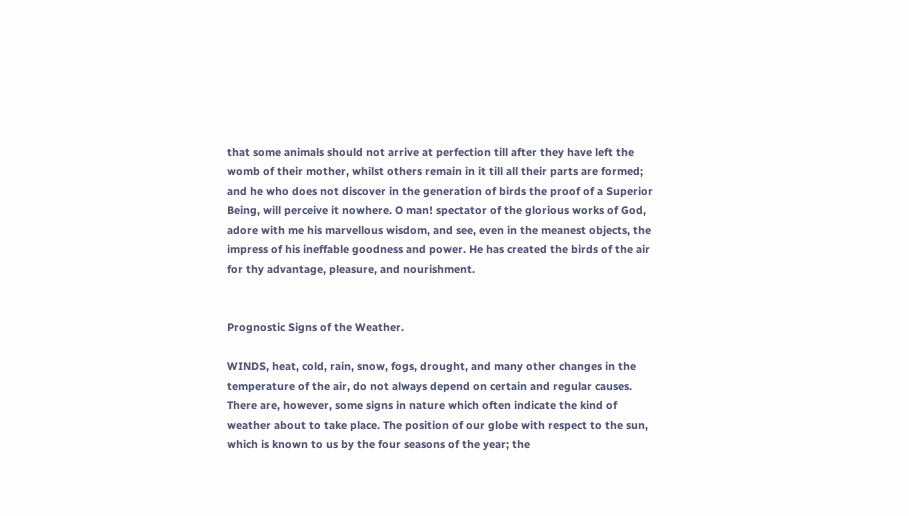that some animals should not arrive at perfection till after they have left the womb of their mother, whilst others remain in it till all their parts are formed; and he who does not discover in the generation of birds the proof of a Superior Being, will perceive it nowhere. O man! spectator of the glorious works of God, adore with me his marvellous wisdom, and see, even in the meanest objects, the impress of his ineffable goodness and power. He has created the birds of the air for thy advantage, pleasure, and nourishment.


Prognostic Signs of the Weather.

WINDS, heat, cold, rain, snow, fogs, drought, and many other changes in the temperature of the air, do not always depend on certain and regular causes. There are, however, some signs in nature which often indicate the kind of weather about to take place. The position of our globe with respect to the sun, which is known to us by the four seasons of the year; the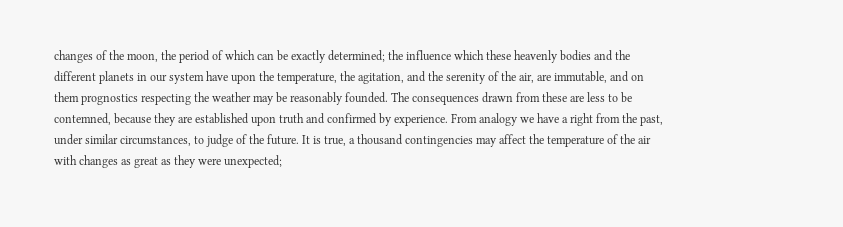changes of the moon, the period of which can be exactly determined; the influence which these heavenly bodies and the different planets in our system have upon the temperature, the agitation, and the serenity of the air, are immutable, and on them prognostics respecting the weather may be reasonably founded. The consequences drawn from these are less to be contemned, because they are established upon truth and confirmed by experience. From analogy we have a right from the past, under similar circumstances, to judge of the future. It is true, a thousand contingencies may affect the temperature of the air with changes as great as they were unexpected;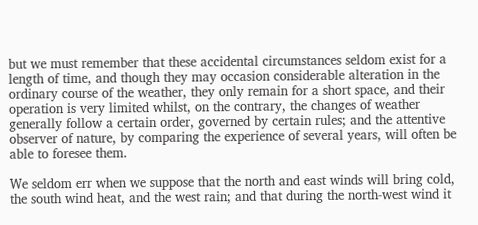but we must remember that these accidental circumstances seldom exist for a length of time, and though they may occasion considerable alteration in the ordinary course of the weather, they only remain for a short space, and their operation is very limited whilst, on the contrary, the changes of weather generally follow a certain order, governed by certain rules; and the attentive observer of nature, by comparing the experience of several years, will often be able to foresee them.

We seldom err when we suppose that the north and east winds will bring cold, the south wind heat, and the west rain; and that during the north-west wind it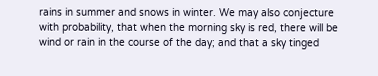rains in summer and snows in winter. We may also conjecture with probability, that when the morning sky is red, there will be wind or rain in the course of the day; and that a sky tinged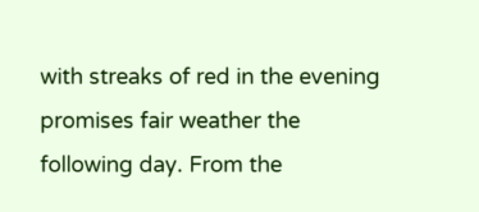with streaks of red in the evening promises fair weather the following day. From the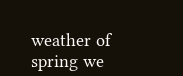weather of spring we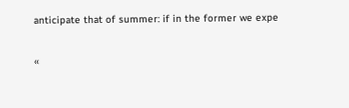anticipate that of summer: if in the former we expe

«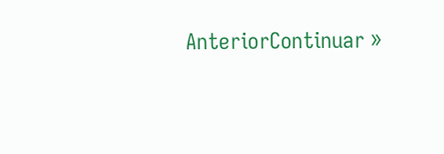AnteriorContinuar »